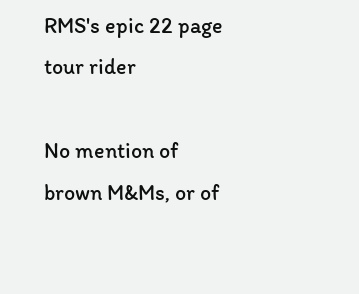RMS's epic 22 page tour rider

No mention of brown M&Ms, or of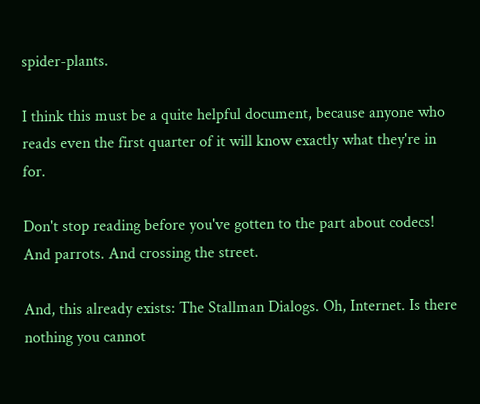spider-plants.

I think this must be a quite helpful document, because anyone who reads even the first quarter of it will know exactly what they're in for.

Don't stop reading before you've gotten to the part about codecs! And parrots. And crossing the street.

And, this already exists: The Stallman Dialogs. Oh, Internet. Is there nothing you cannot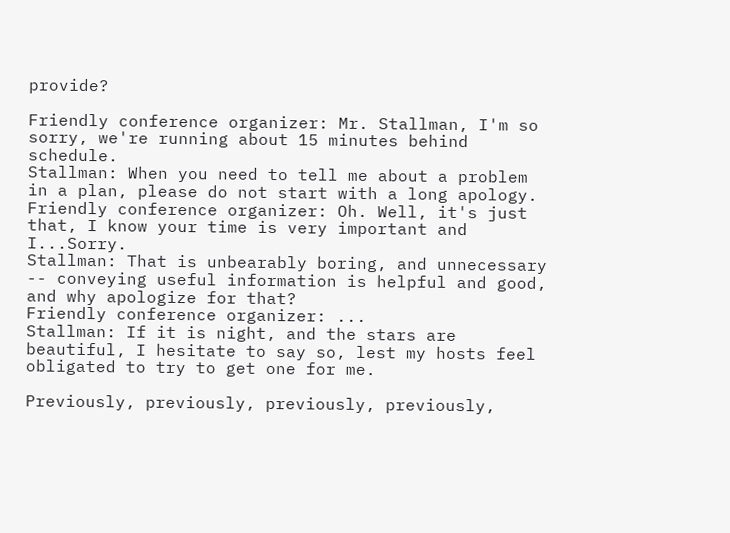provide?

Friendly conference organizer: Mr. Stallman, I'm so sorry, we're running about 15 minutes behind schedule.
Stallman: When you need to tell me about a problem in a plan, please do not start with a long apology.
Friendly conference organizer: Oh. Well, it's just that, I know your time is very important and I...Sorry.
Stallman: That is unbearably boring, and unnecessary -- conveying useful information is helpful and good, and why apologize for that?
Friendly conference organizer: ...
Stallman: If it is night, and the stars are beautiful, I hesitate to say so, lest my hosts feel obligated to try to get one for me.

Previously, previously, previously, previously,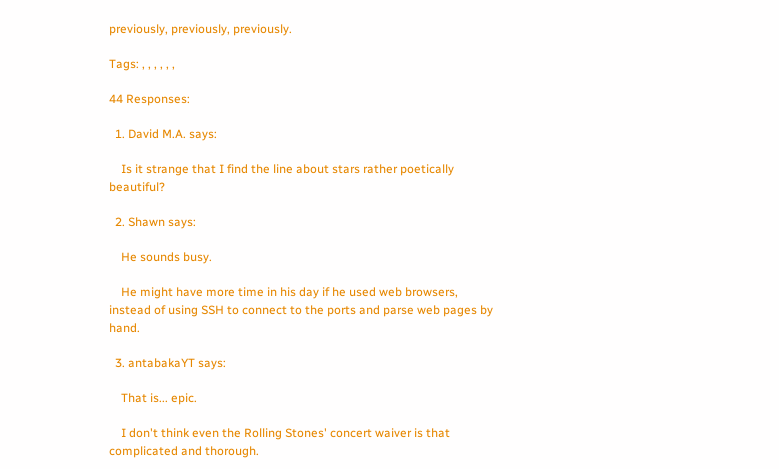previously, previously, previously.

Tags: , , , , , ,

44 Responses:

  1. David M.A. says:

    Is it strange that I find the line about stars rather poetically beautiful?

  2. Shawn says:

    He sounds busy.

    He might have more time in his day if he used web browsers, instead of using SSH to connect to the ports and parse web pages by hand.

  3. antabakaYT says:

    That is... epic.

    I don't think even the Rolling Stones' concert waiver is that complicated and thorough.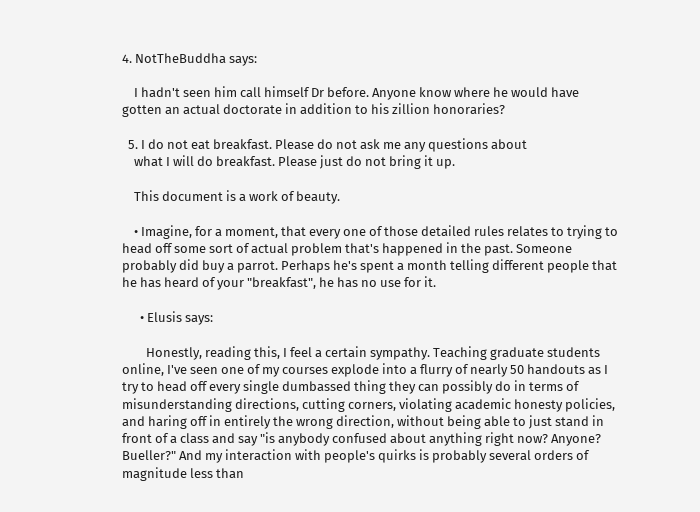4. NotTheBuddha says:

    I hadn't seen him call himself Dr before. Anyone know where he would have gotten an actual doctorate in addition to his zillion honoraries?

  5. I do not eat breakfast. Please do not ask me any questions about
    what I will do breakfast. Please just do not bring it up.

    This document is a work of beauty.

    • Imagine, for a moment, that every one of those detailed rules relates to trying to head off some sort of actual problem that's happened in the past. Someone probably did buy a parrot. Perhaps he's spent a month telling different people that he has heard of your "breakfast", he has no use for it.

      • Elusis says:

        Honestly, reading this, I feel a certain sympathy. Teaching graduate students online, I've seen one of my courses explode into a flurry of nearly 50 handouts as I try to head off every single dumbassed thing they can possibly do in terms of misunderstanding directions, cutting corners, violating academic honesty policies, and haring off in entirely the wrong direction, without being able to just stand in front of a class and say "is anybody confused about anything right now? Anyone? Bueller?" And my interaction with people's quirks is probably several orders of magnitude less than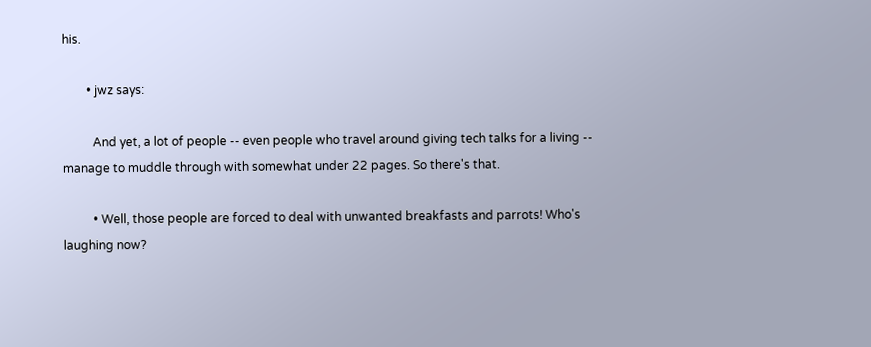his.

        • jwz says:

          And yet, a lot of people -- even people who travel around giving tech talks for a living -- manage to muddle through with somewhat under 22 pages. So there's that.

          • Well, those people are forced to deal with unwanted breakfasts and parrots! Who's laughing now?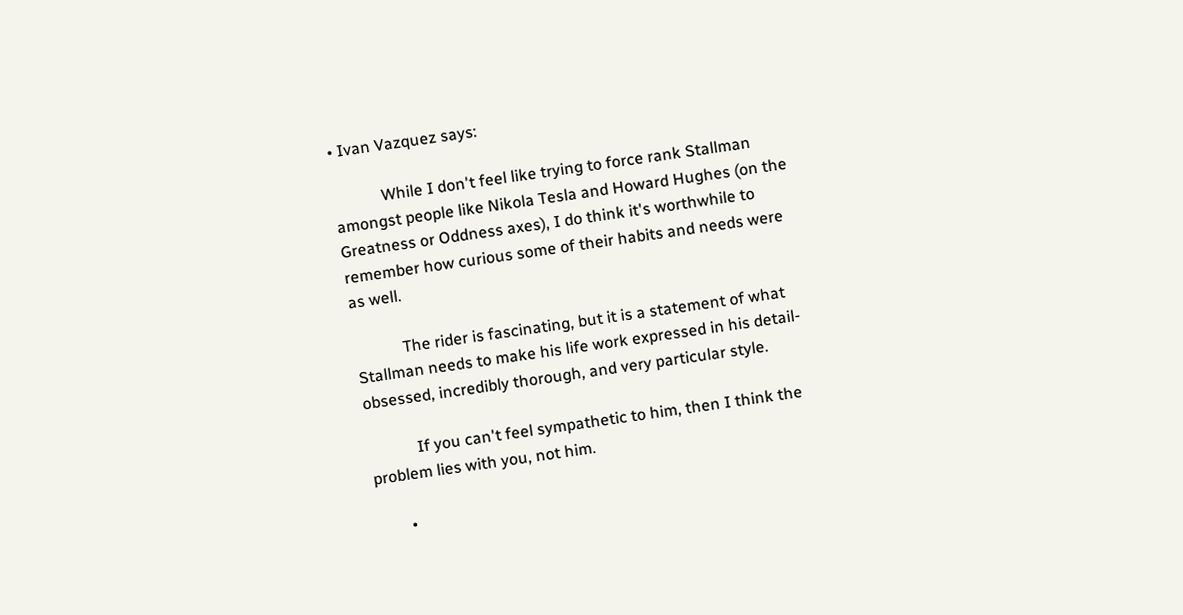• Ivan Vazquez says:

            While I don't feel like trying to force rank Stallman amongst people like Nikola Tesla and Howard Hughes (on the Greatness or Oddness axes), I do think it's worthwhile to remember how curious some of their habits and needs were as well.

            The rider is fascinating, but it is a statement of what Stallman needs to make his life work expressed in his detail-obsessed, incredibly thorough, and very particular style.

            If you can't feel sympathetic to him, then I think the problem lies with you, not him.

        •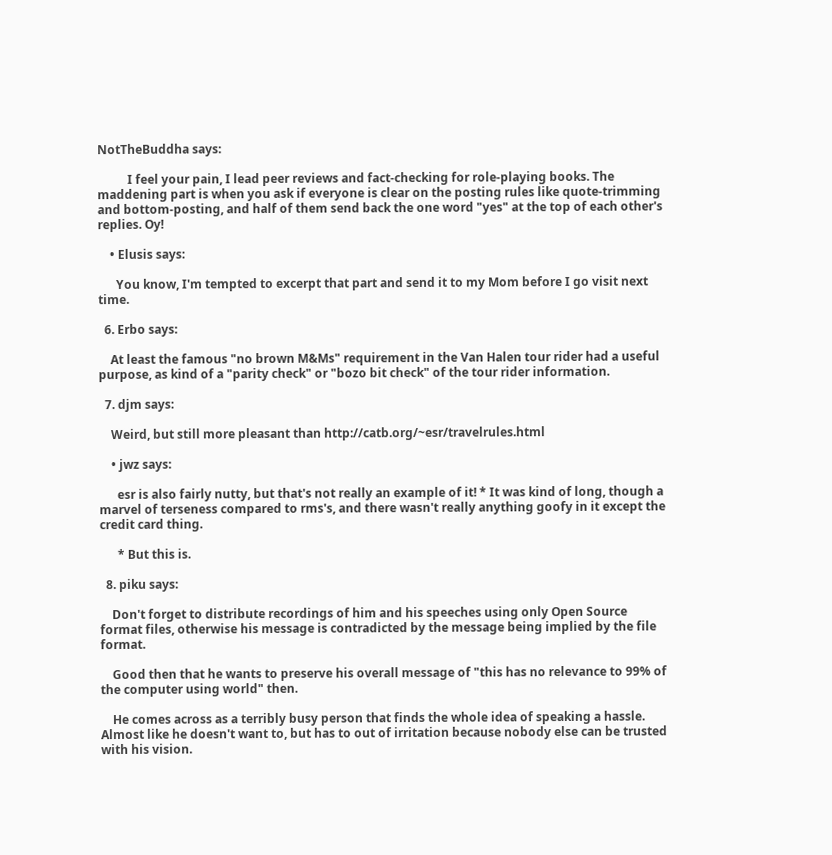NotTheBuddha says:

          I feel your pain, I lead peer reviews and fact-checking for role-playing books. The maddening part is when you ask if everyone is clear on the posting rules like quote-trimming and bottom-posting, and half of them send back the one word "yes" at the top of each other's replies. Oy!

    • Elusis says:

      You know, I'm tempted to excerpt that part and send it to my Mom before I go visit next time.

  6. Erbo says:

    At least the famous "no brown M&Ms" requirement in the Van Halen tour rider had a useful purpose, as kind of a "parity check" or "bozo bit check" of the tour rider information.

  7. djm says:

    Weird, but still more pleasant than http://catb.org/~esr/travelrules.html

    • jwz says:

      esr is also fairly nutty, but that's not really an example of it! * It was kind of long, though a marvel of terseness compared to rms's, and there wasn't really anything goofy in it except the credit card thing.

      * But this is.

  8. piku says:

    Don't forget to distribute recordings of him and his speeches using only Open Source format files, otherwise his message is contradicted by the message being implied by the file format.

    Good then that he wants to preserve his overall message of "this has no relevance to 99% of the computer using world" then.

    He comes across as a terribly busy person that finds the whole idea of speaking a hassle. Almost like he doesn't want to, but has to out of irritation because nobody else can be trusted with his vision.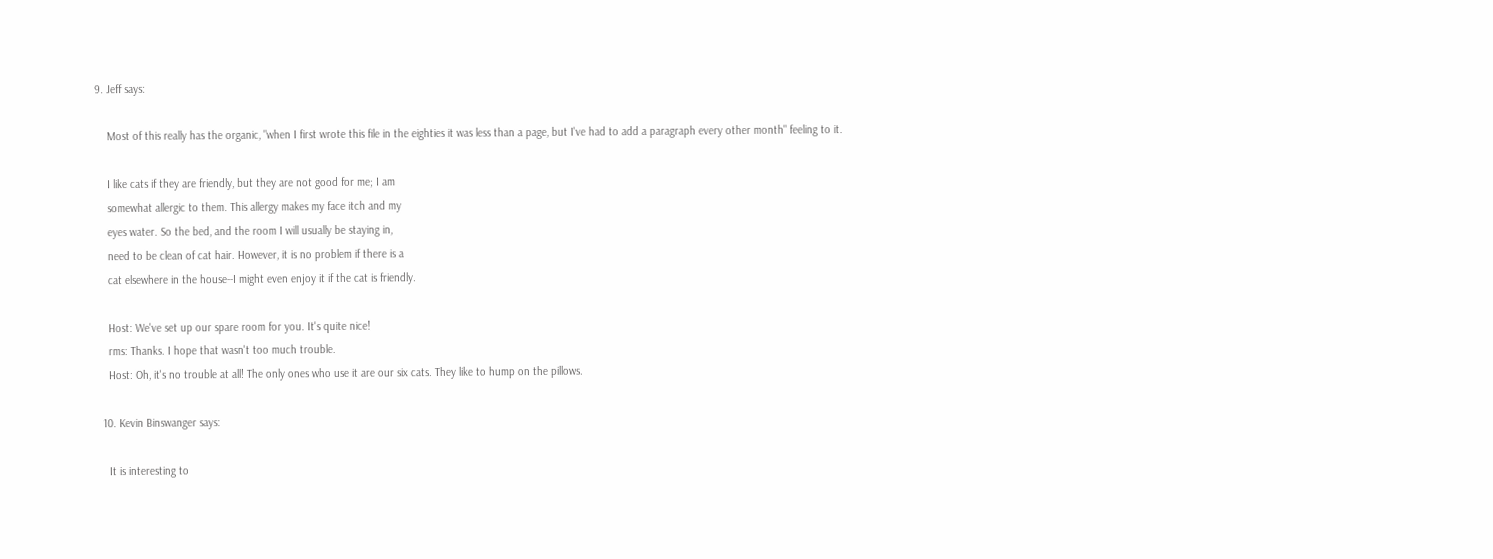9. Jeff says:

    Most of this really has the organic, "when I first wrote this file in the eighties it was less than a page, but I've had to add a paragraph every other month" feeling to it.

    I like cats if they are friendly, but they are not good for me; I am
    somewhat allergic to them. This allergy makes my face itch and my
    eyes water. So the bed, and the room I will usually be staying in,
    need to be clean of cat hair. However, it is no problem if there is a
    cat elsewhere in the house--I might even enjoy it if the cat is friendly.

    Host: We've set up our spare room for you. It's quite nice!
    rms: Thanks. I hope that wasn't too much trouble.
    Host: Oh, it's no trouble at all! The only ones who use it are our six cats. They like to hump on the pillows.

  10. Kevin Binswanger says:

    It is interesting to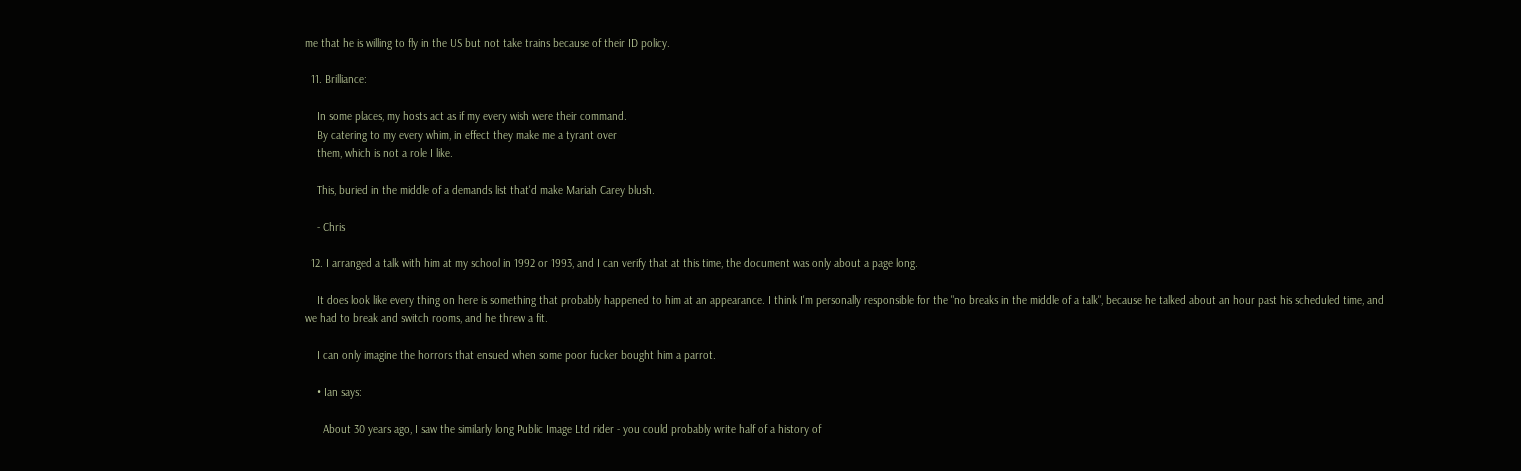me that he is willing to fly in the US but not take trains because of their ID policy.

  11. Brilliance:

    In some places, my hosts act as if my every wish were their command.
    By catering to my every whim, in effect they make me a tyrant over
    them, which is not a role I like.

    This, buried in the middle of a demands list that'd make Mariah Carey blush.

    - Chris

  12. I arranged a talk with him at my school in 1992 or 1993, and I can verify that at this time, the document was only about a page long.

    It does look like every thing on here is something that probably happened to him at an appearance. I think I'm personally responsible for the "no breaks in the middle of a talk", because he talked about an hour past his scheduled time, and we had to break and switch rooms, and he threw a fit.

    I can only imagine the horrors that ensued when some poor fucker bought him a parrot.

    • Ian says:

      About 30 years ago, I saw the similarly long Public Image Ltd rider - you could probably write half of a history of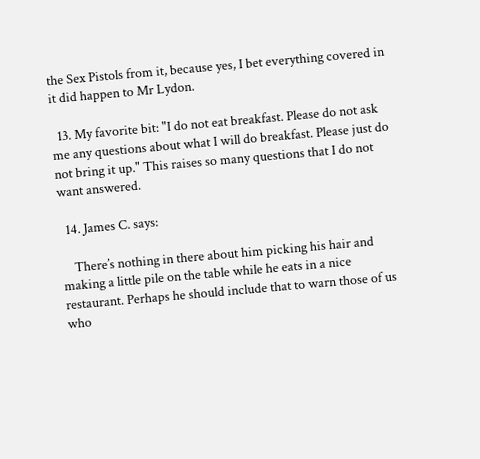the Sex Pistols from it, because yes, I bet everything covered in it did happen to Mr Lydon.

  13. My favorite bit: "I do not eat breakfast. Please do not ask me any questions about what I will do breakfast. Please just do not bring it up." This raises so many questions that I do not want answered.

  14. James C. says:

    There’s nothing in there about him picking his hair and making a little pile on the table while he eats in a nice restaurant. Perhaps he should include that to warn those of us who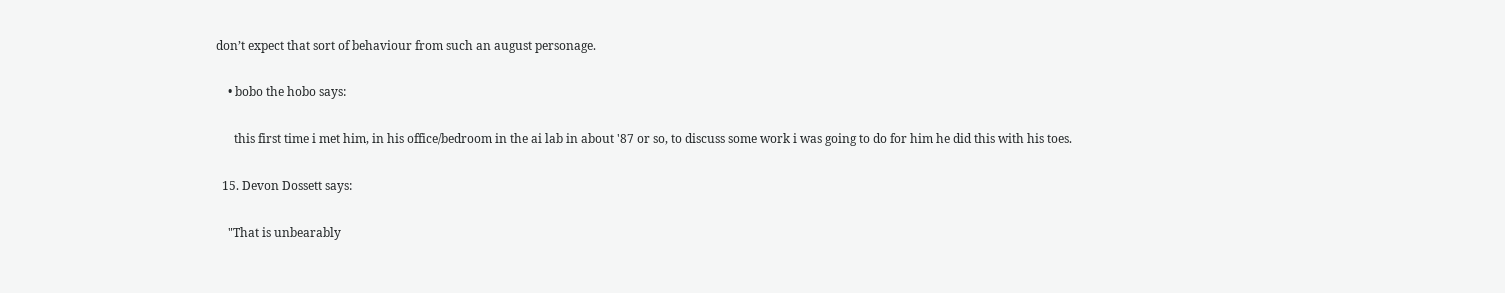don’t expect that sort of behaviour from such an august personage.

    • bobo the hobo says:

      this first time i met him, in his office/bedroom in the ai lab in about '87 or so, to discuss some work i was going to do for him he did this with his toes.

  15. Devon Dossett says:

    "That is unbearably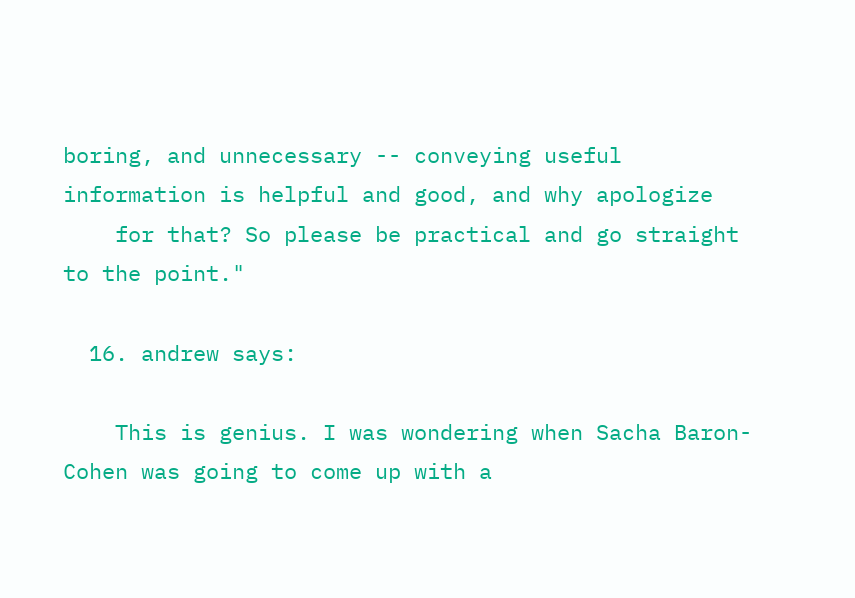boring, and unnecessary -- conveying useful information is helpful and good, and why apologize
    for that? So please be practical and go straight to the point."

  16. andrew says:

    This is genius. I was wondering when Sacha Baron-Cohen was going to come up with a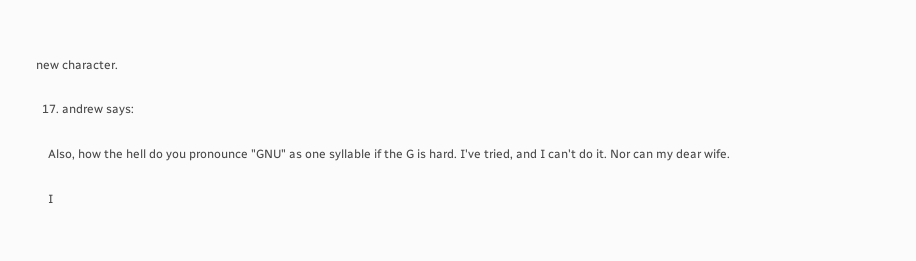new character.

  17. andrew says:

    Also, how the hell do you pronounce "GNU" as one syllable if the G is hard. I've tried, and I can't do it. Nor can my dear wife.

    I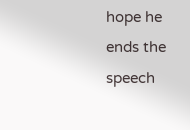hope he ends the speech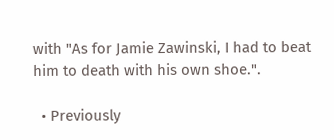with "As for Jamie Zawinski, I had to beat him to death with his own shoe.".

  • Previously